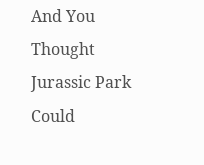And You Thought Jurassic Park Could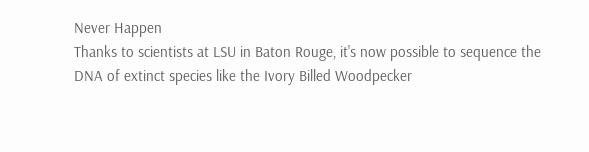Never Happen
Thanks to scientists at LSU in Baton Rouge, it's now possible to sequence the DNA of extinct species like the Ivory Billed Woodpecker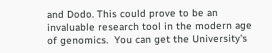and Dodo. This could prove to be an invaluable research tool in the modern age of genomics.  You can get the University's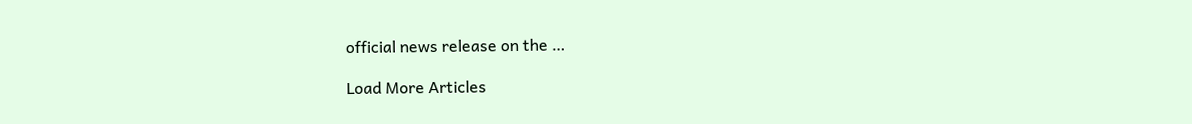official news release on the …

Load More Articles